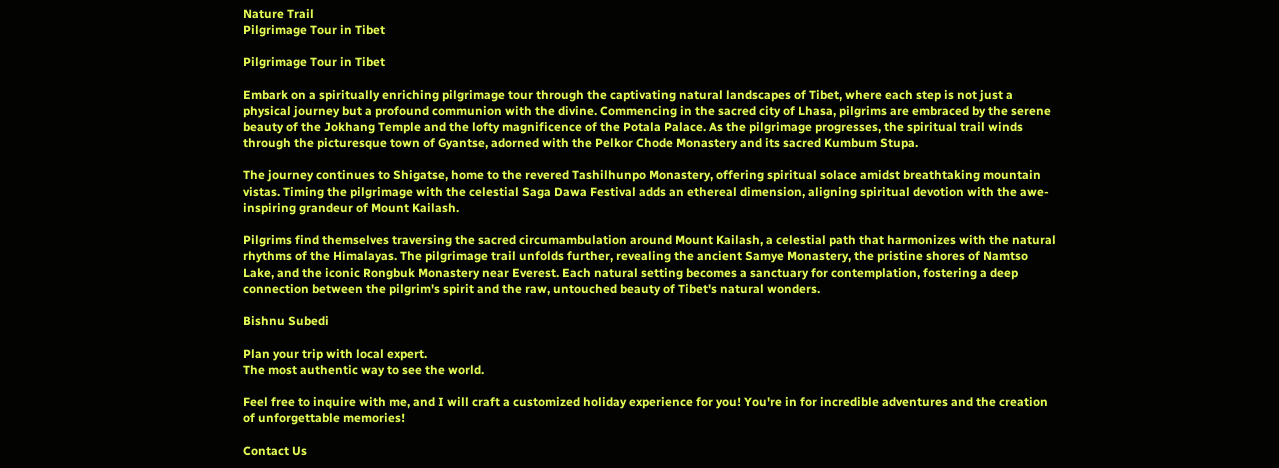Nature Trail
Pilgrimage Tour in Tibet

Pilgrimage Tour in Tibet

Embark on a spiritually enriching pilgrimage tour through the captivating natural landscapes of Tibet, where each step is not just a physical journey but a profound communion with the divine. Commencing in the sacred city of Lhasa, pilgrims are embraced by the serene beauty of the Jokhang Temple and the lofty magnificence of the Potala Palace. As the pilgrimage progresses, the spiritual trail winds through the picturesque town of Gyantse, adorned with the Pelkor Chode Monastery and its sacred Kumbum Stupa.

The journey continues to Shigatse, home to the revered Tashilhunpo Monastery, offering spiritual solace amidst breathtaking mountain vistas. Timing the pilgrimage with the celestial Saga Dawa Festival adds an ethereal dimension, aligning spiritual devotion with the awe-inspiring grandeur of Mount Kailash.

Pilgrims find themselves traversing the sacred circumambulation around Mount Kailash, a celestial path that harmonizes with the natural rhythms of the Himalayas. The pilgrimage trail unfolds further, revealing the ancient Samye Monastery, the pristine shores of Namtso Lake, and the iconic Rongbuk Monastery near Everest. Each natural setting becomes a sanctuary for contemplation, fostering a deep connection between the pilgrim's spirit and the raw, untouched beauty of Tibet's natural wonders.

Bishnu Subedi

Plan your trip with local expert.
The most authentic way to see the world.

Feel free to inquire with me, and I will craft a customized holiday experience for you! You're in for incredible adventures and the creation of unforgettable memories!

Contact Us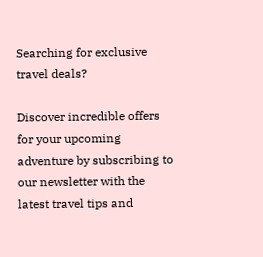Searching for exclusive travel deals?

Discover incredible offers for your upcoming adventure by subscribing to our newsletter with the latest travel tips and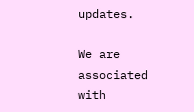updates.

We are associated with